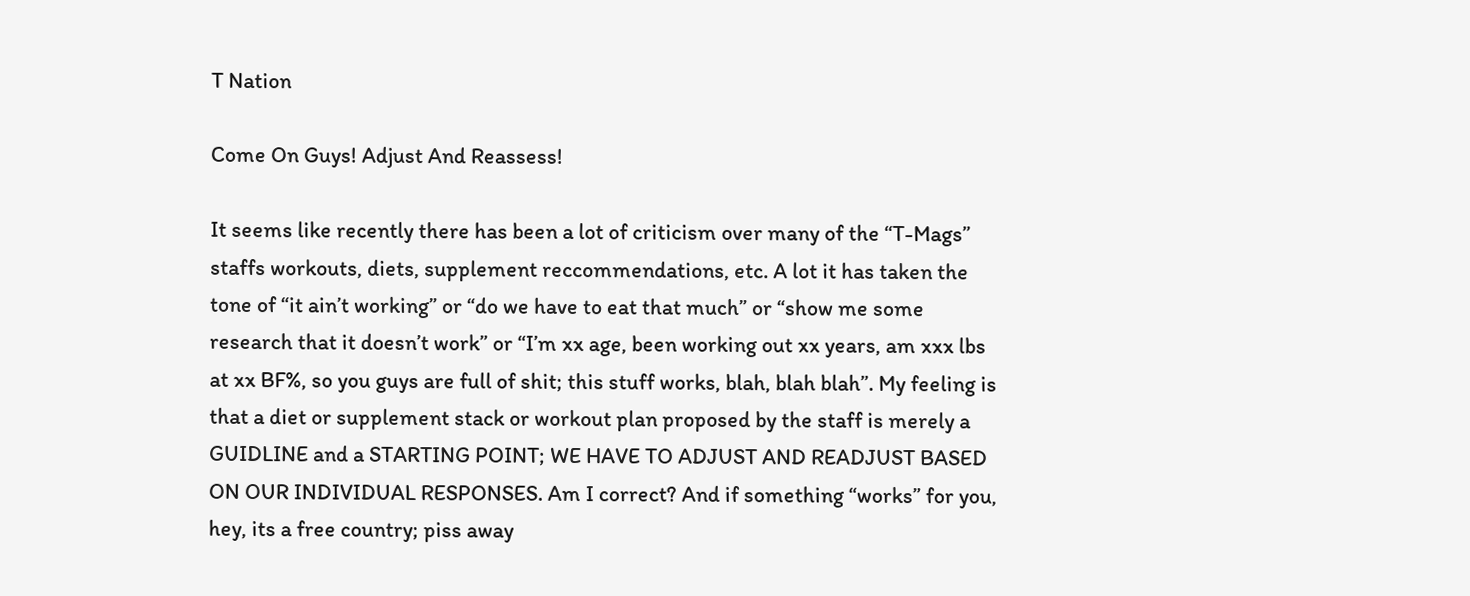T Nation

Come On Guys! Adjust And Reassess!

It seems like recently there has been a lot of criticism over many of the “T-Mags” staffs workouts, diets, supplement reccommendations, etc. A lot it has taken the tone of “it ain’t working” or “do we have to eat that much” or “show me some research that it doesn’t work” or “I’m xx age, been working out xx years, am xxx lbs at xx BF%, so you guys are full of shit; this stuff works, blah, blah blah”. My feeling is that a diet or supplement stack or workout plan proposed by the staff is merely a GUIDLINE and a STARTING POINT; WE HAVE TO ADJUST AND READJUST BASED ON OUR INDIVIDUAL RESPONSES. Am I correct? And if something “works” for you, hey, its a free country; piss away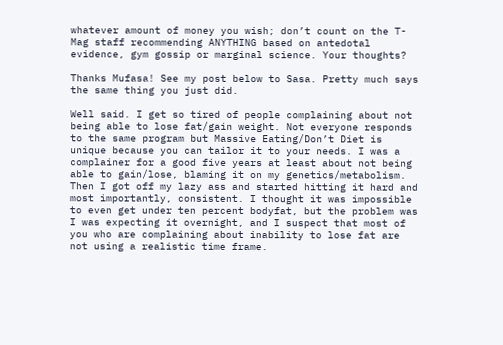whatever amount of money you wish; don’t count on the T-Mag staff recommending ANYTHING based on antedotal evidence, gym gossip or marginal science. Your thoughts?

Thanks Mufasa! See my post below to Sasa. Pretty much says the same thing you just did.

Well said. I get so tired of people complaining about not being able to lose fat/gain weight. Not everyone responds to the same program but Massive Eating/Don’t Diet is unique because you can tailor it to your needs. I was a complainer for a good five years at least about not being able to gain/lose, blaming it on my genetics/metabolism. Then I got off my lazy ass and started hitting it hard and most importantly, consistent. I thought it was impossible to even get under ten percent bodyfat, but the problem was I was expecting it overnight, and I suspect that most of you who are complaining about inability to lose fat are not using a realistic time frame.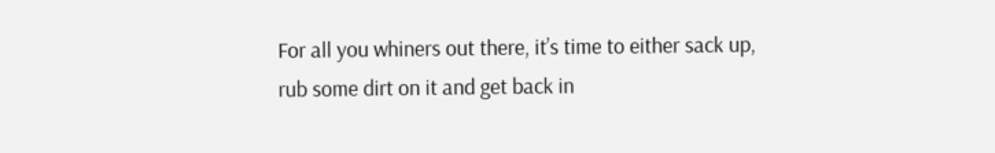For all you whiners out there, it’s time to either sack up, rub some dirt on it and get back in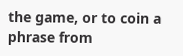the game, or to coin a phrase from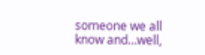someone we all know and…well,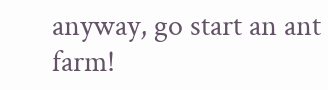anyway, go start an ant farm!